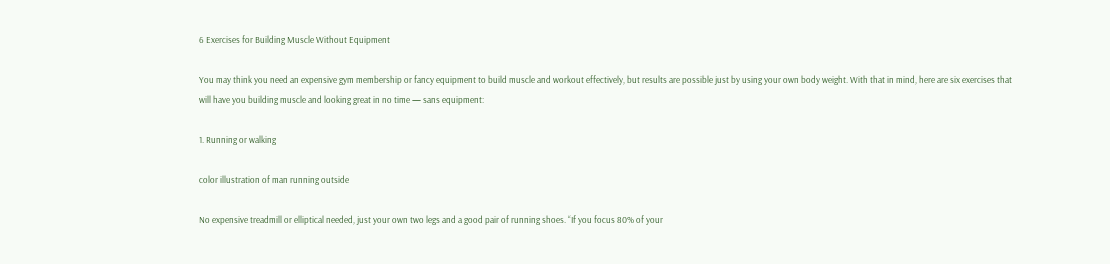6 Exercises for Building Muscle Without Equipment

You may think you need an expensive gym membership or fancy equipment to build muscle and workout effectively, but results are possible just by using your own body weight. With that in mind, here are six exercises that will have you building muscle and looking great in no time — sans equipment:

1. Running or walking

color illustration of man running outside

No expensive treadmill or elliptical needed, just your own two legs and a good pair of running shoes. “If you focus 80% of your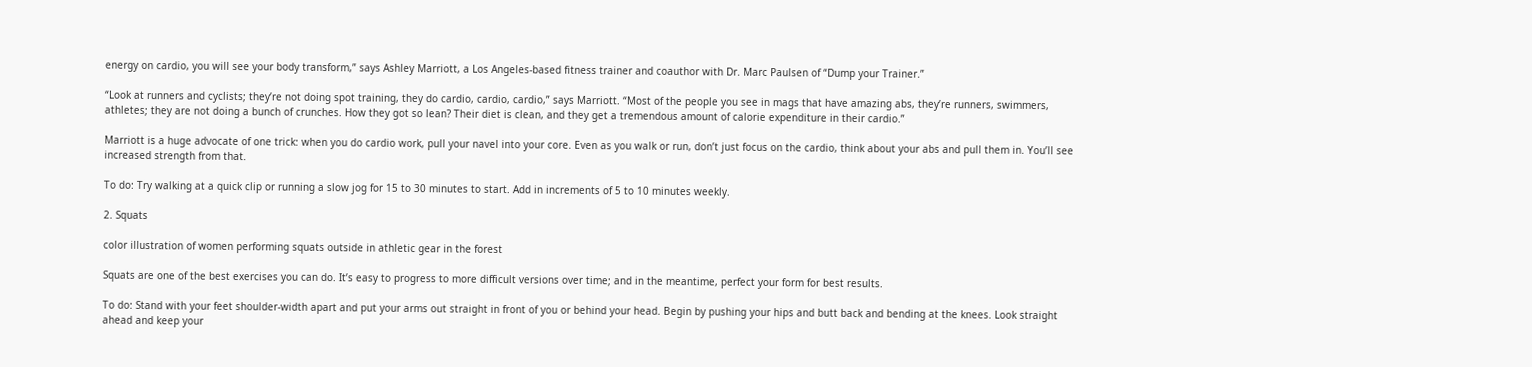energy on cardio, you will see your body transform,” says Ashley Marriott, a Los Angeles-based fitness trainer and coauthor with Dr. Marc Paulsen of “Dump your Trainer.”

“Look at runners and cyclists; they’re not doing spot training, they do cardio, cardio, cardio,” says Marriott. “Most of the people you see in mags that have amazing abs, they’re runners, swimmers, athletes; they are not doing a bunch of crunches. How they got so lean? Their diet is clean, and they get a tremendous amount of calorie expenditure in their cardio.”

Marriott is a huge advocate of one trick: when you do cardio work, pull your navel into your core. Even as you walk or run, don’t just focus on the cardio, think about your abs and pull them in. You’ll see increased strength from that.

To do: Try walking at a quick clip or running a slow jog for 15 to 30 minutes to start. Add in increments of 5 to 10 minutes weekly.

2. Squats

color illustration of women performing squats outside in athletic gear in the forest

Squats are one of the best exercises you can do. It’s easy to progress to more difficult versions over time; and in the meantime, perfect your form for best results.

To do: Stand with your feet shoulder-width apart and put your arms out straight in front of you or behind your head. Begin by pushing your hips and butt back and bending at the knees. Look straight ahead and keep your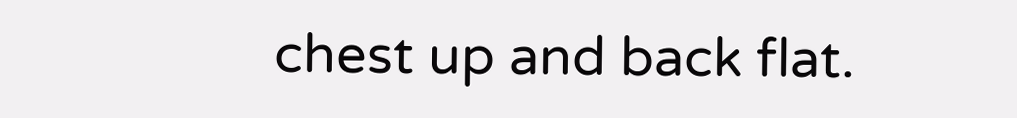chest up and back flat.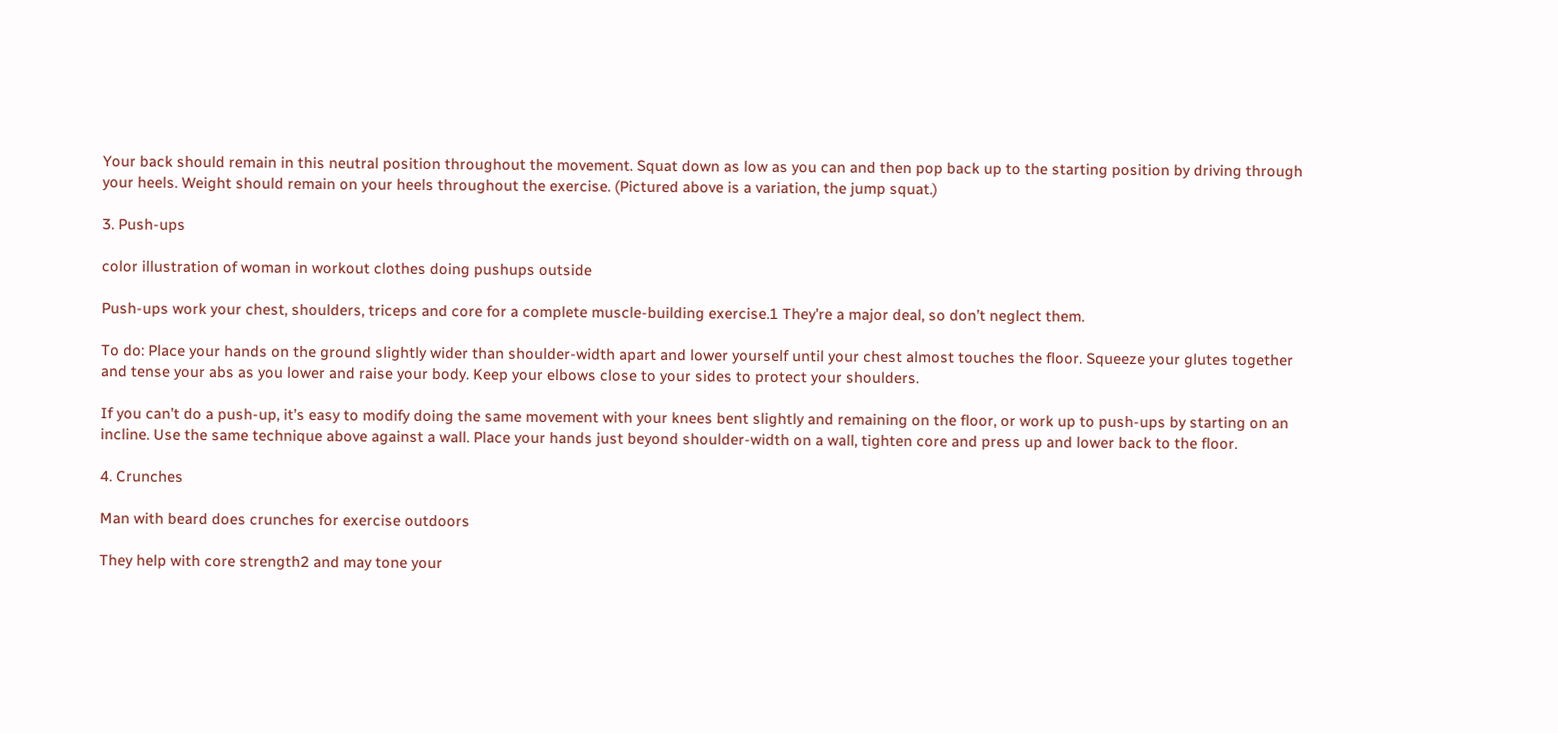Your back should remain in this neutral position throughout the movement. Squat down as low as you can and then pop back up to the starting position by driving through your heels. Weight should remain on your heels throughout the exercise. (Pictured above is a variation, the jump squat.)

3. Push-ups

color illustration of woman in workout clothes doing pushups outside

Push-ups work your chest, shoulders, triceps and core for a complete muscle-building exercise.1 They’re a major deal, so don’t neglect them.

To do: Place your hands on the ground slightly wider than shoulder-width apart and lower yourself until your chest almost touches the floor. Squeeze your glutes together and tense your abs as you lower and raise your body. Keep your elbows close to your sides to protect your shoulders.

If you can’t do a push-up, it’s easy to modify doing the same movement with your knees bent slightly and remaining on the floor, or work up to push-ups by starting on an incline. Use the same technique above against a wall. Place your hands just beyond shoulder-width on a wall, tighten core and press up and lower back to the floor.

4. Crunches

Man with beard does crunches for exercise outdoors

They help with core strength2 and may tone your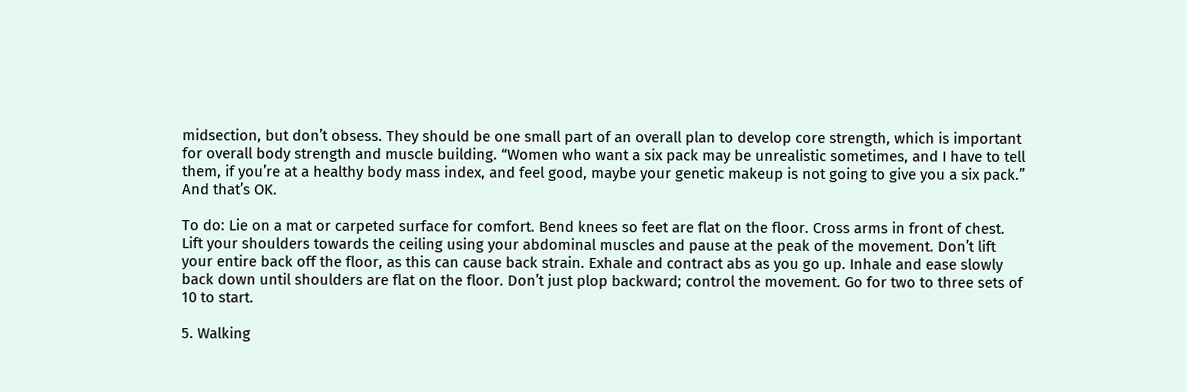midsection, but don’t obsess. They should be one small part of an overall plan to develop core strength, which is important for overall body strength and muscle building. “Women who want a six pack may be unrealistic sometimes, and I have to tell them, if you’re at a healthy body mass index, and feel good, maybe your genetic makeup is not going to give you a six pack.” And that’s OK.

To do: Lie on a mat or carpeted surface for comfort. Bend knees so feet are flat on the floor. Cross arms in front of chest. Lift your shoulders towards the ceiling using your abdominal muscles and pause at the peak of the movement. Don’t lift your entire back off the floor, as this can cause back strain. Exhale and contract abs as you go up. Inhale and ease slowly back down until shoulders are flat on the floor. Don’t just plop backward; control the movement. Go for two to three sets of 10 to start.

5. Walking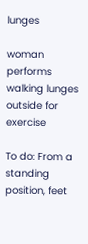lunges

woman performs walking lunges outside for exercise

To do: From a standing position, feet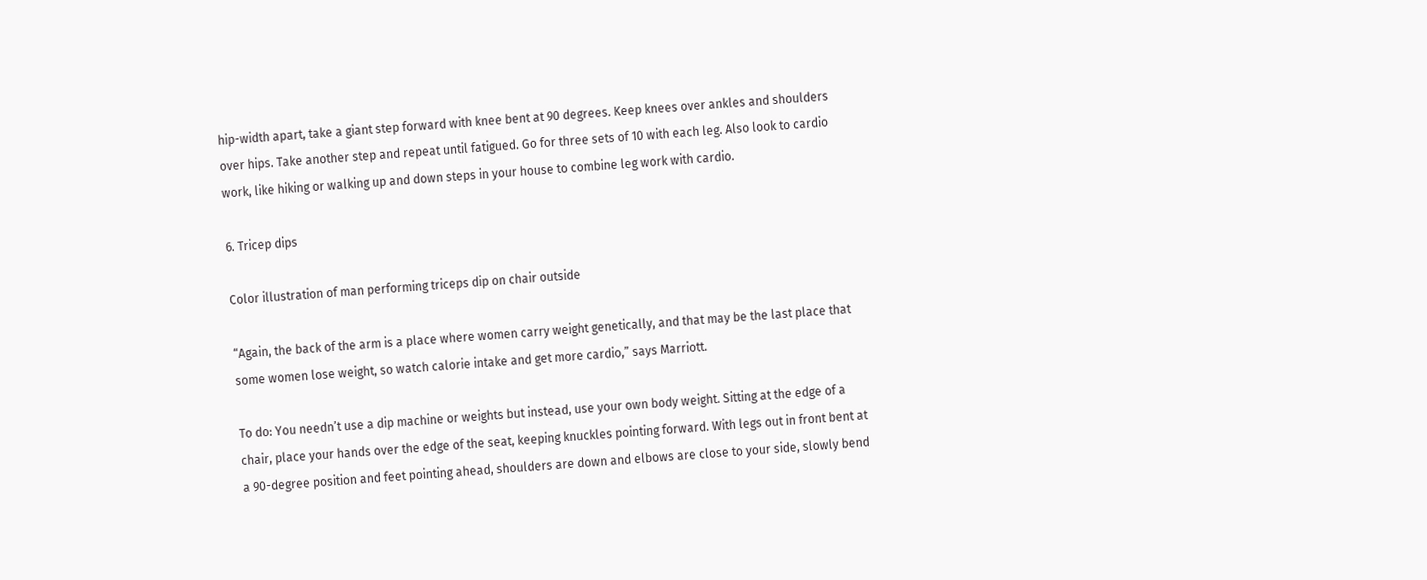hip-width apart, take a giant step forward with knee bent at 90 degrees. Keep knees over ankles and shoulders over hips. Take another step and repeat until fatigued. Go for three sets of 10 with each leg. Also look to cardio work, like hiking or walking up and down steps in your house to combine leg work with cardio.

6. Tricep dips

Color illustration of man performing triceps dip on chair outside

“Again, the back of the arm is a place where women carry weight genetically, and that may be the last place that some women lose weight, so watch calorie intake and get more cardio,” says Marriott.

To do: You needn’t use a dip machine or weights but instead, use your own body weight. Sitting at the edge of a chair, place your hands over the edge of the seat, keeping knuckles pointing forward. With legs out in front bent at a 90-degree position and feet pointing ahead, shoulders are down and elbows are close to your side, slowly bend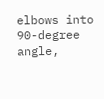elbows into 90-degree angle,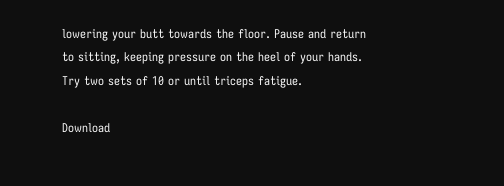lowering your butt towards the floor. Pause and return to sitting, keeping pressure on the heel of your hands. Try two sets of 10 or until triceps fatigue.

Download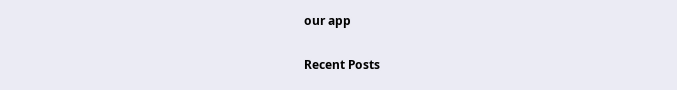our app

Recent Posts